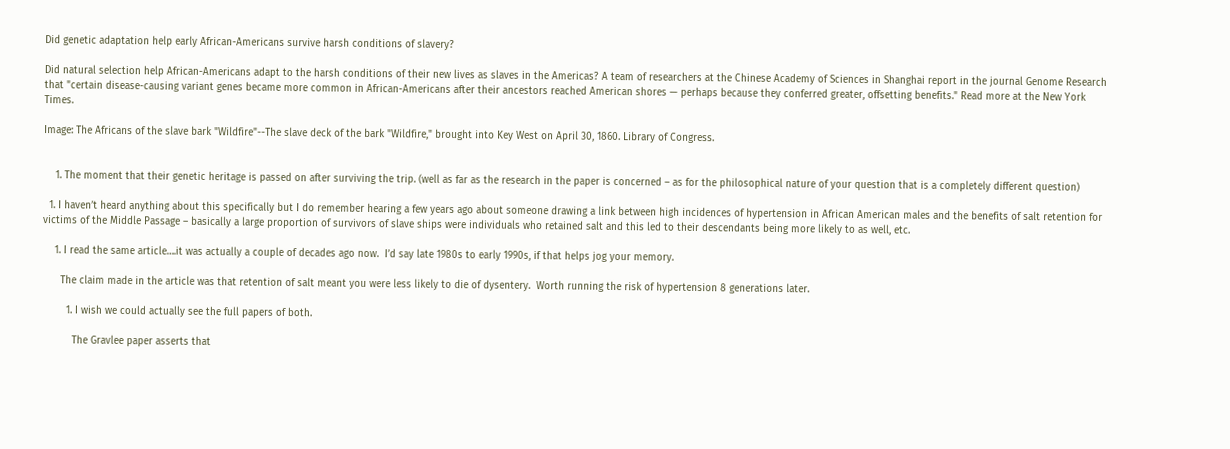Did genetic adaptation help early African-Americans survive harsh conditions of slavery?

Did natural selection help African-Americans adapt to the harsh conditions of their new lives as slaves in the Americas? A team of researchers at the Chinese Academy of Sciences in Shanghai report in the journal Genome Research that "certain disease-causing variant genes became more common in African-Americans after their ancestors reached American shores — perhaps because they conferred greater, offsetting benefits." Read more at the New York Times.

Image: The Africans of the slave bark "Wildfire"--The slave deck of the bark "Wildfire," brought into Key West on April 30, 1860. Library of Congress.


    1. The moment that their genetic heritage is passed on after surviving the trip. (well as far as the research in the paper is concerned – as for the philosophical nature of your question that is a completely different question)

  1. I haven’t heard anything about this specifically but I do remember hearing a few years ago about someone drawing a link between high incidences of hypertension in African American males and the benefits of salt retention for victims of the Middle Passage – basically a large proportion of survivors of slave ships were individuals who retained salt and this led to their descendants being more likely to as well, etc.

    1. I read the same article….it was actually a couple of decades ago now.  I’d say late 1980s to early 1990s, if that helps jog your memory.

      The claim made in the article was that retention of salt meant you were less likely to die of dysentery.  Worth running the risk of hypertension 8 generations later.

        1. I wish we could actually see the full papers of both.

          The Gravlee paper asserts that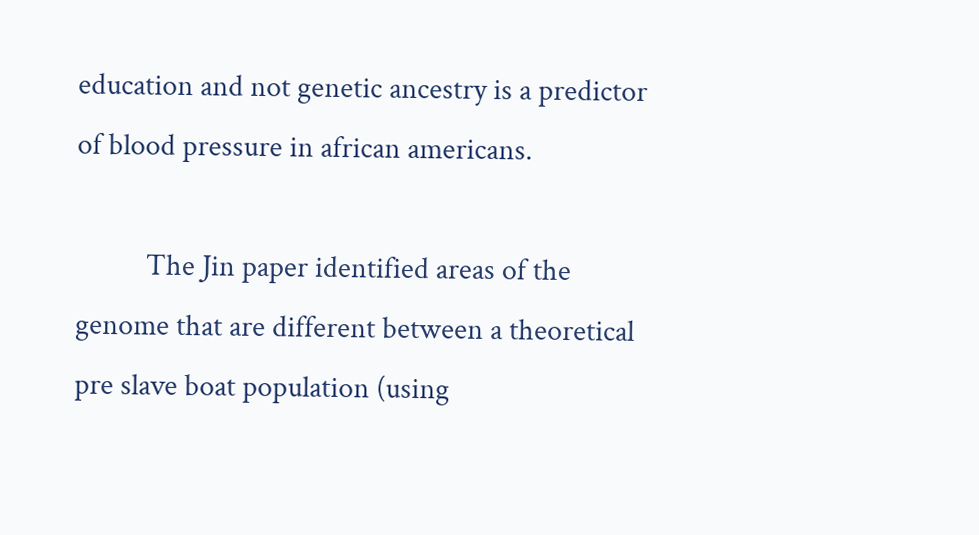education and not genetic ancestry is a predictor of blood pressure in african americans.

          The Jin paper identified areas of the genome that are different between a theoretical pre slave boat population (using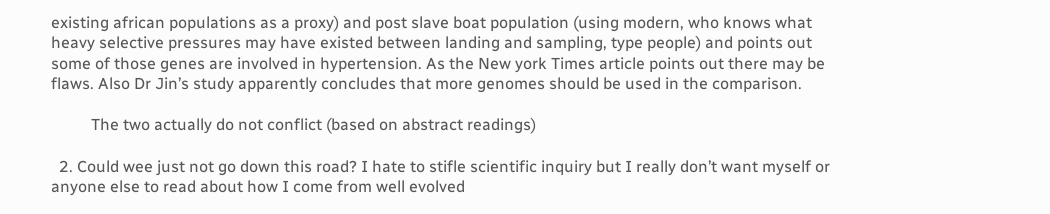existing african populations as a proxy) and post slave boat population (using modern, who knows what heavy selective pressures may have existed between landing and sampling, type people) and points out some of those genes are involved in hypertension. As the New york Times article points out there may be flaws. Also Dr Jin’s study apparently concludes that more genomes should be used in the comparison.

          The two actually do not conflict (based on abstract readings)

  2. Could wee just not go down this road? I hate to stifle scientific inquiry but I really don’t want myself or anyone else to read about how I come from well evolved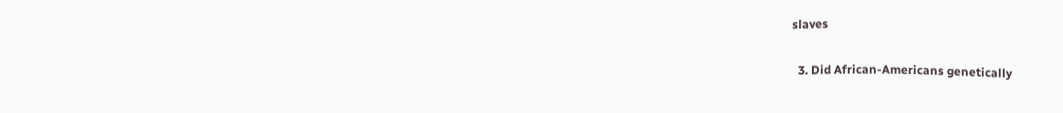slaves

  3. Did African-Americans genetically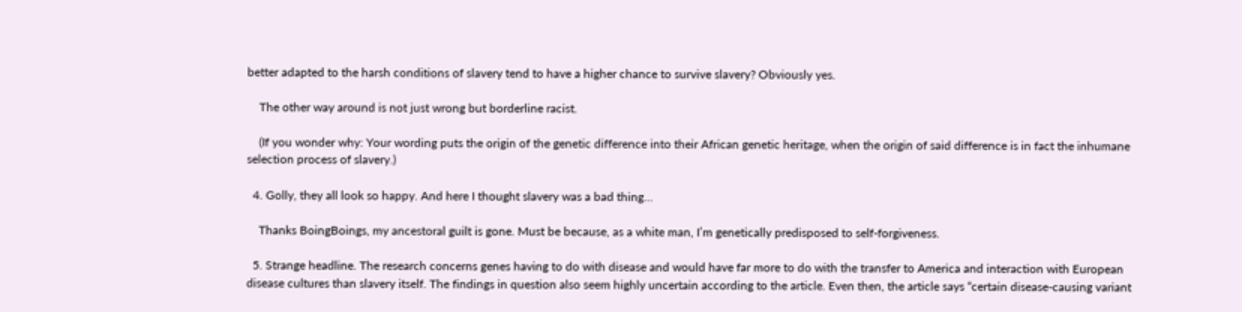better adapted to the harsh conditions of slavery tend to have a higher chance to survive slavery? Obviously yes.

    The other way around is not just wrong but borderline racist.

    (If you wonder why: Your wording puts the origin of the genetic difference into their African genetic heritage, when the origin of said difference is in fact the inhumane selection process of slavery.)

  4. Golly, they all look so happy. And here I thought slavery was a bad thing…

    Thanks BoingBoings, my ancestoral guilt is gone. Must be because, as a white man, I’m genetically predisposed to self-forgiveness.

  5. Strange headline. The research concerns genes having to do with disease and would have far more to do with the transfer to America and interaction with European disease cultures than slavery itself. The findings in question also seem highly uncertain according to the article. Even then, the article says “certain disease-causing variant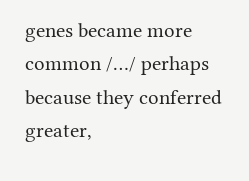genes became more common /…/ perhaps because they conferred greater,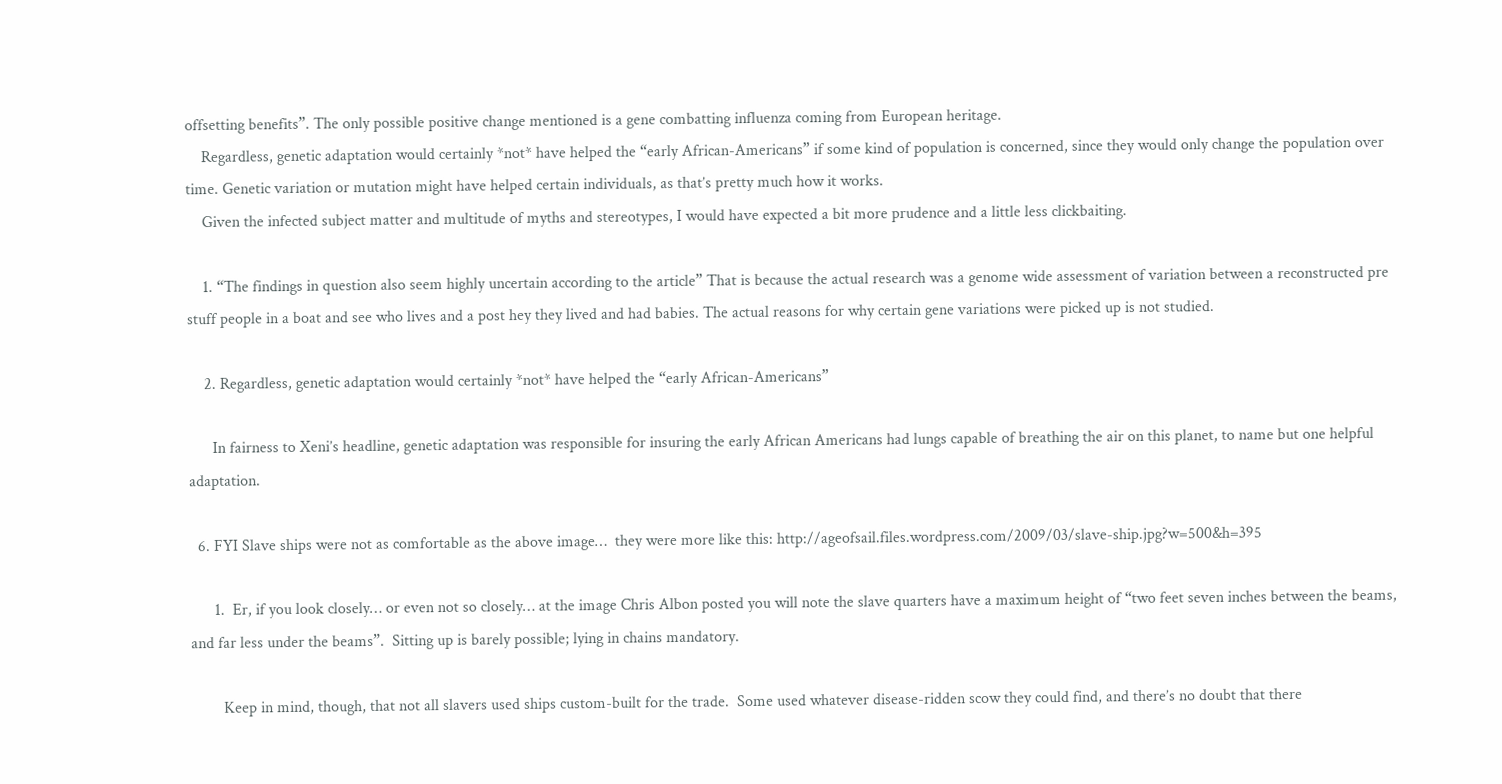offsetting benefits”. The only possible positive change mentioned is a gene combatting influenza coming from European heritage.
    Regardless, genetic adaptation would certainly *not* have helped the “early African-Americans” if some kind of population is concerned, since they would only change the population over time. Genetic variation or mutation might have helped certain individuals, as that’s pretty much how it works.
    Given the infected subject matter and multitude of myths and stereotypes, I would have expected a bit more prudence and a little less clickbaiting.

    1. “The findings in question also seem highly uncertain according to the article” That is because the actual research was a genome wide assessment of variation between a reconstructed pre stuff people in a boat and see who lives and a post hey they lived and had babies. The actual reasons for why certain gene variations were picked up is not studied.

    2. Regardless, genetic adaptation would certainly *not* have helped the “early African-Americans”

      In fairness to Xeni’s headline, genetic adaptation was responsible for insuring the early African Americans had lungs capable of breathing the air on this planet, to name but one helpful adaptation.

  6. FYI Slave ships were not as comfortable as the above image…  they were more like this: http://ageofsail.files.wordpress.com/2009/03/slave-ship.jpg?w=500&h=395

      1.  Er, if you look closely… or even not so closely… at the image Chris Albon posted you will note the slave quarters have a maximum height of “two feet seven inches between the beams, and far less under the beams”.  Sitting up is barely possible; lying in chains mandatory.

        Keep in mind, though, that not all slavers used ships custom-built for the trade.  Some used whatever disease-ridden scow they could find, and there’s no doubt that there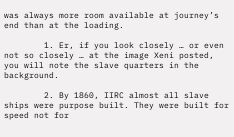was always more room available at journey’s end than at the loading.

        1. Er, if you look closely … or even not so closely … at the image Xeni posted, you will note the slave quarters in the background.

        2. By 1860, IIRC almost all slave ships were purpose built. They were built for speed not for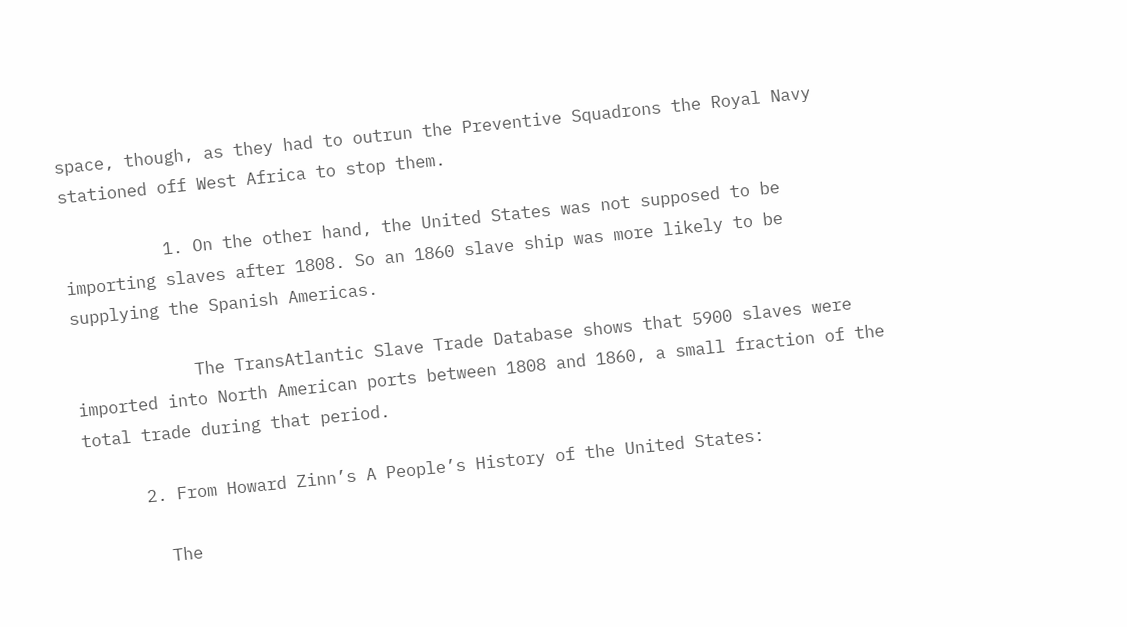space, though, as they had to outrun the Preventive Squadrons the Royal Navy stationed off West Africa to stop them.

          1. On the other hand, the United States was not supposed to be importing slaves after 1808. So an 1860 slave ship was more likely to be supplying the Spanish Americas.

            The TransAtlantic Slave Trade Database shows that 5900 slaves were imported into North American ports between 1808 and 1860, a small fraction of the total trade during that period.

      2. From Howard Zinn’s A People’s History of the United States:

        The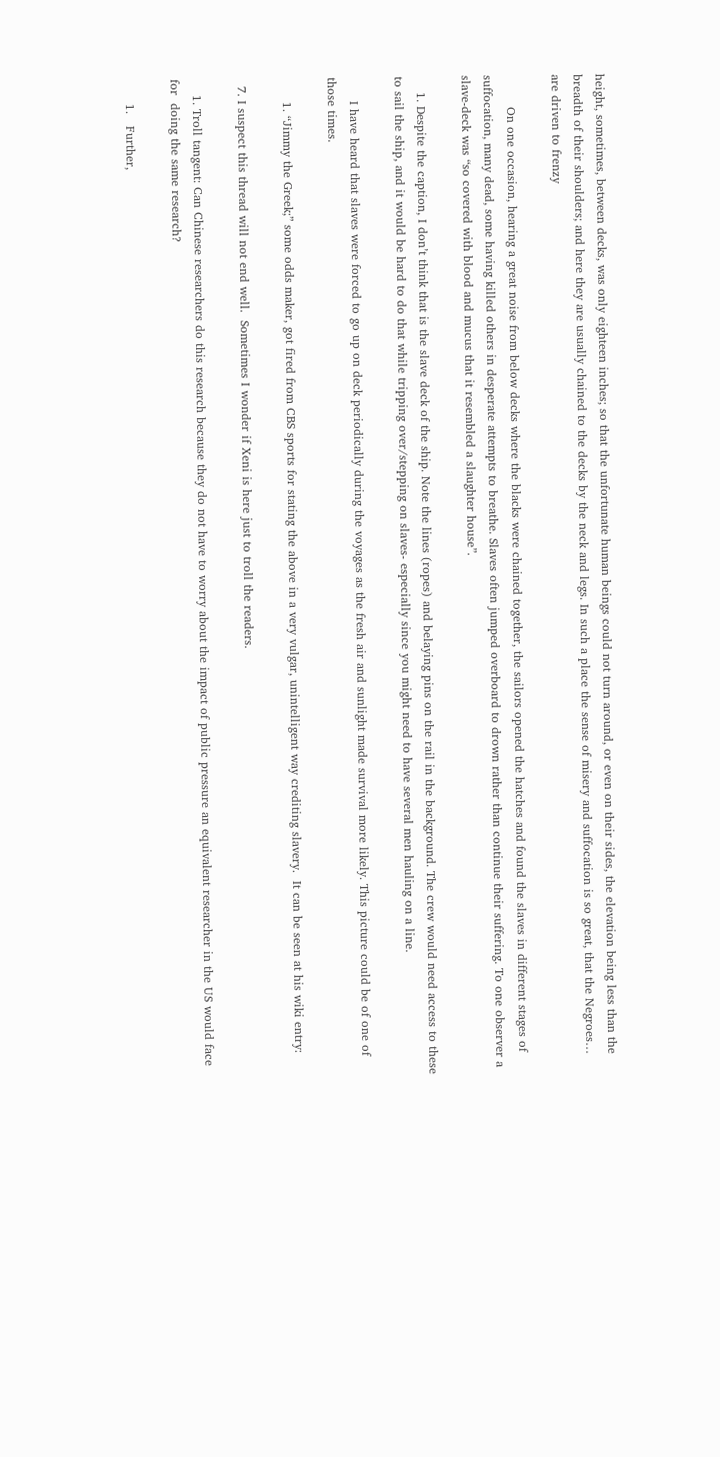height, sometimes, between decks, was only eighteen inches; so that the unfortunate human beings could not turn around, or even on their sides, the elevation being less than the breadth of their shoulders; and here they are usually chained to the decks by the neck and legs. In such a place the sense of misery and suffocation is so great, that the Negroes… are driven to frenzy

        On one occasion, hearing a great noise from below decks where the blacks were chained together, the sailors opened the hatches and found the slaves in different stages of suffocation, many dead, some having killed others in desperate attempts to breathe. Slaves often jumped overboard to drown rather than continue their suffering. To one observer a slave-deck was “so covered with blood and mucus that it resembled a slaughter house”.

    1. Despite the caption, I don’t think that is the slave deck of the ship. Note the lines (ropes) and belaying pins on the rail in the background. The crew would need access to these to sail the ship, and it would be hard to do that while tripping over/stepping on slaves- especially since you might need to have several men hauling on a line.

      I have heard that slaves were forced to go up on deck periodically during the voyages as the fresh air and sunlight made survival more likely. This picture could be of one of those times.

      1. “Jimmy the Greek;” some odds maker, got fired from CBS sports for stating the above in a very vulgar, unintelligent way crediting slavery.  It can be seen at his wiki entry:

  7. I suspect this thread will not end well.  Sometimes I wonder if Xeni is here just to troll the readers.

    1. Troll tangent: Can Chinese researchers do this research because they do not have to worry about the impact of public pressure an equivalent researcher in the US would face for  doing the same research?

      1.   Further,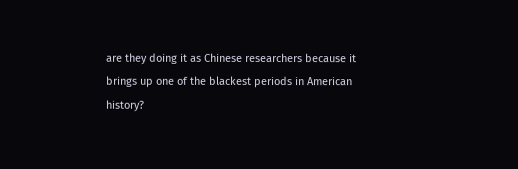are they doing it as Chinese researchers because it brings up one of the blackest periods in American history?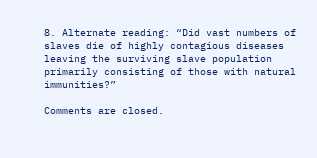8. Alternate reading: “Did vast numbers of slaves die of highly contagious diseases leaving the surviving slave population primarily consisting of those with natural immunities?”

Comments are closed.